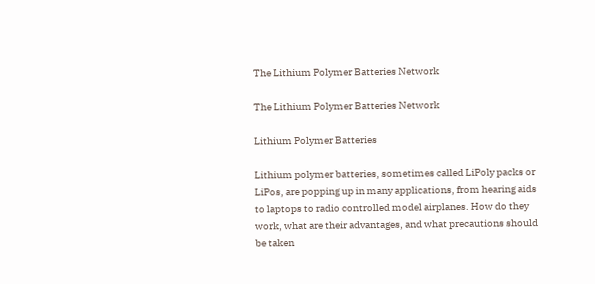The Lithium Polymer Batteries Network

The Lithium Polymer Batteries Network

Lithium Polymer Batteries

Lithium polymer batteries, sometimes called LiPoly packs or LiPos, are popping up in many applications, from hearing aids to laptops to radio controlled model airplanes. How do they work, what are their advantages, and what precautions should be taken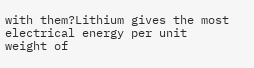with them?Lithium gives the most electrical energy per unit weight of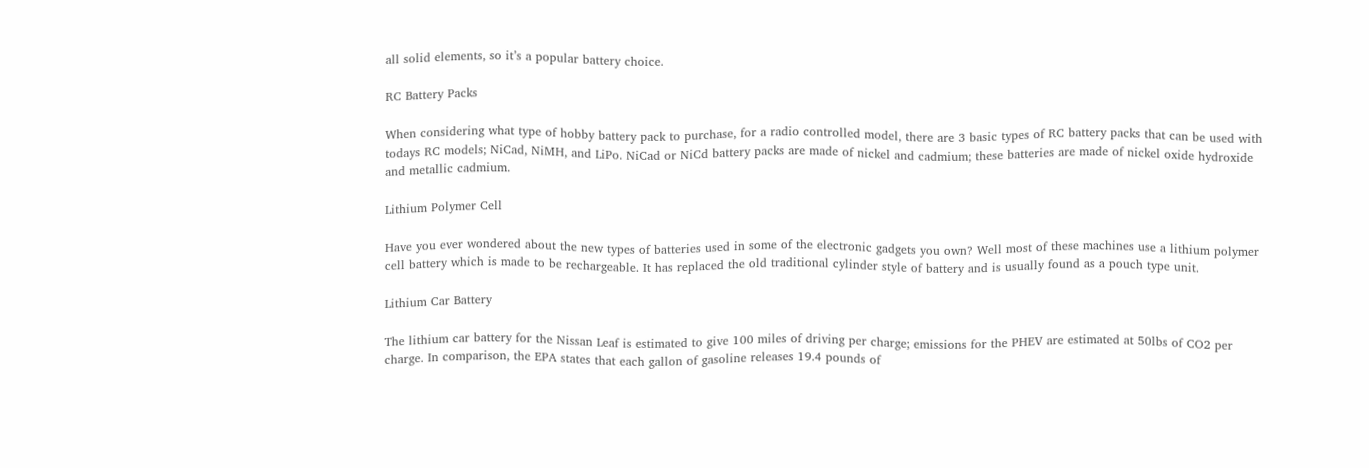all solid elements, so it’s a popular battery choice.

RC Battery Packs

When considering what type of hobby battery pack to purchase, for a radio controlled model, there are 3 basic types of RC battery packs that can be used with todays RC models; NiCad, NiMH, and LiPo. NiCad or NiCd battery packs are made of nickel and cadmium; these batteries are made of nickel oxide hydroxide and metallic cadmium.

Lithium Polymer Cell

Have you ever wondered about the new types of batteries used in some of the electronic gadgets you own? Well most of these machines use a lithium polymer cell battery which is made to be rechargeable. It has replaced the old traditional cylinder style of battery and is usually found as a pouch type unit.

Lithium Car Battery

The lithium car battery for the Nissan Leaf is estimated to give 100 miles of driving per charge; emissions for the PHEV are estimated at 50lbs of CO2 per charge. In comparison, the EPA states that each gallon of gasoline releases 19.4 pounds of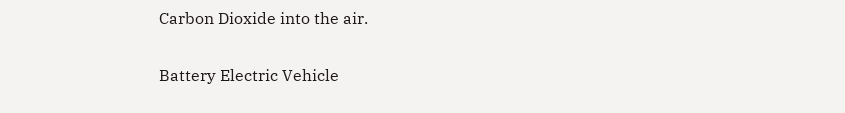Carbon Dioxide into the air.

Battery Electric Vehicle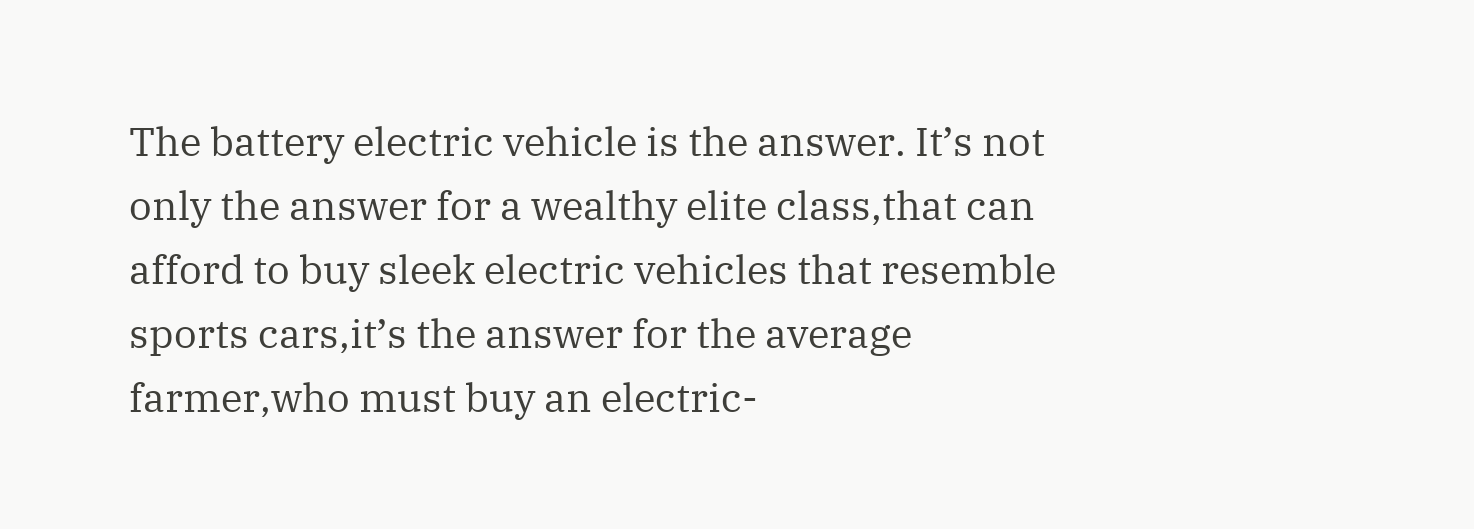The battery electric vehicle is the answer. It’s not only the answer for a wealthy elite class,that can afford to buy sleek electric vehicles that resemble sports cars,it’s the answer for the average farmer,who must buy an electric-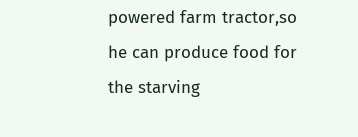powered farm tractor,so he can produce food for the starving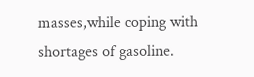masses,while coping with shortages of gasoline.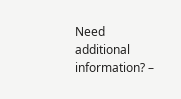Need additional information? –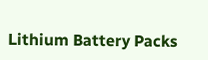Lithium Battery Packs